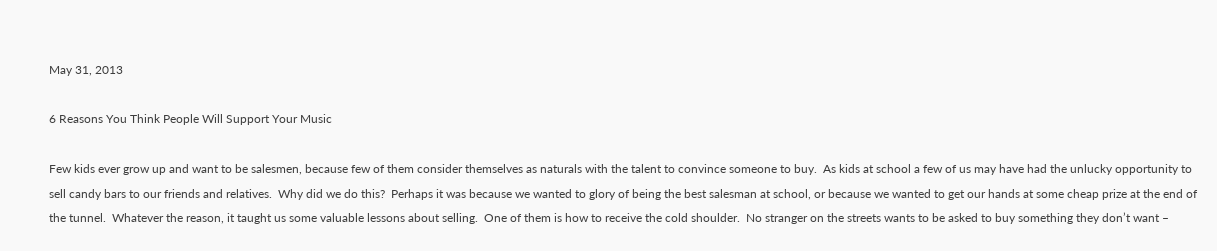May 31, 2013

6 Reasons You Think People Will Support Your Music

Few kids ever grow up and want to be salesmen, because few of them consider themselves as naturals with the talent to convince someone to buy.  As kids at school a few of us may have had the unlucky opportunity to sell candy bars to our friends and relatives.  Why did we do this?  Perhaps it was because we wanted to glory of being the best salesman at school, or because we wanted to get our hands at some cheap prize at the end of the tunnel.  Whatever the reason, it taught us some valuable lessons about selling.  One of them is how to receive the cold shoulder.  No stranger on the streets wants to be asked to buy something they don’t want –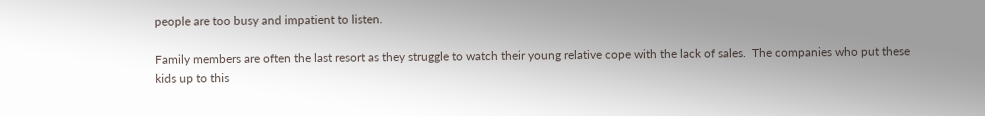people are too busy and impatient to listen.

Family members are often the last resort as they struggle to watch their young relative cope with the lack of sales.  The companies who put these kids up to this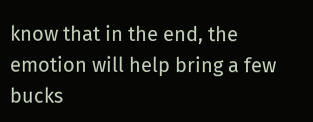know that in the end, the emotion will help bring a few bucks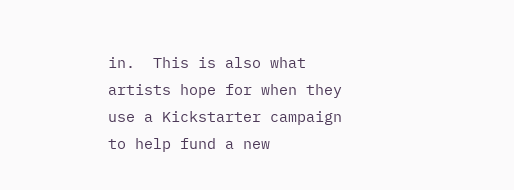in.  This is also what artists hope for when they use a Kickstarter campaign to help fund a new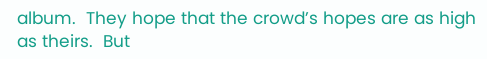album.  They hope that the crowd’s hopes are as high as theirs.  But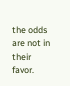the odds are not in their favor.